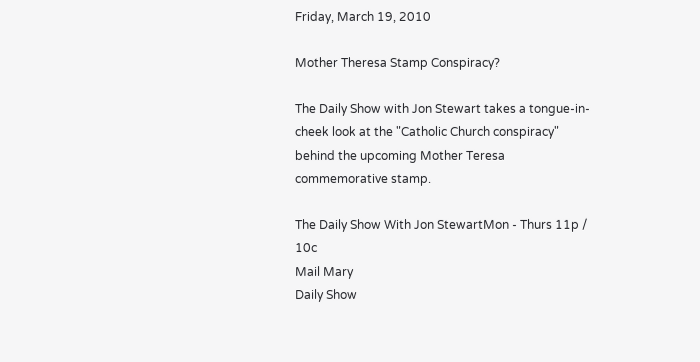Friday, March 19, 2010

Mother Theresa Stamp Conspiracy?

The Daily Show with Jon Stewart takes a tongue-in-cheek look at the "Catholic Church conspiracy" behind the upcoming Mother Teresa commemorative stamp.

The Daily Show With Jon StewartMon - Thurs 11p / 10c
Mail Mary
Daily Show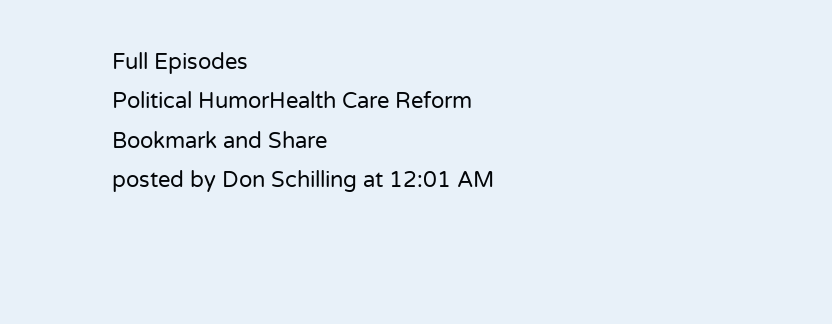Full Episodes
Political HumorHealth Care Reform
Bookmark and Share
posted by Don Schilling at 12:01 AM